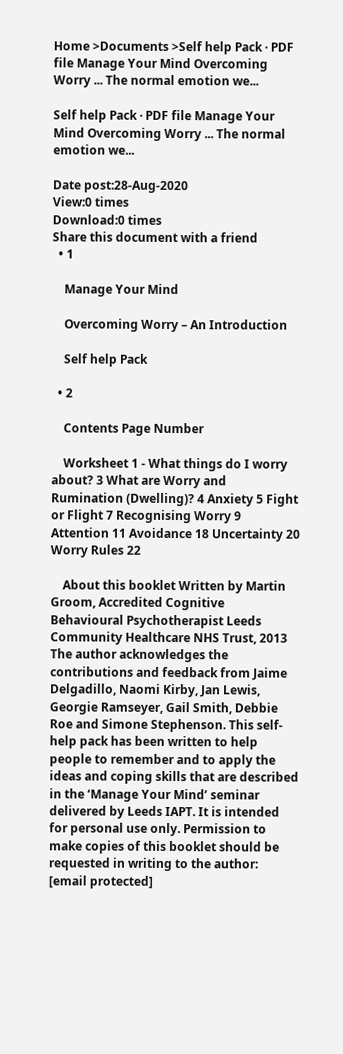Home >Documents >Self help Pack · PDF file Manage Your Mind Overcoming Worry ... The normal emotion we...

Self help Pack · PDF file Manage Your Mind Overcoming Worry ... The normal emotion we...

Date post:28-Aug-2020
View:0 times
Download:0 times
Share this document with a friend
  • 1

    Manage Your Mind

    Overcoming Worry – An Introduction

    Self help Pack

  • 2

    Contents Page Number

    Worksheet 1 - What things do I worry about? 3 What are Worry and Rumination (Dwelling)? 4 Anxiety 5 Fight or Flight 7 Recognising Worry 9 Attention 11 Avoidance 18 Uncertainty 20 Worry Rules 22

    About this booklet Written by Martin Groom, Accredited Cognitive Behavioural Psychotherapist Leeds Community Healthcare NHS Trust, 2013 The author acknowledges the contributions and feedback from Jaime Delgadillo, Naomi Kirby, Jan Lewis, Georgie Ramseyer, Gail Smith, Debbie Roe and Simone Stephenson. This self-help pack has been written to help people to remember and to apply the ideas and coping skills that are described in the ‘Manage Your Mind’ seminar delivered by Leeds IAPT. It is intended for personal use only. Permission to make copies of this booklet should be requested in writing to the author: [email protected]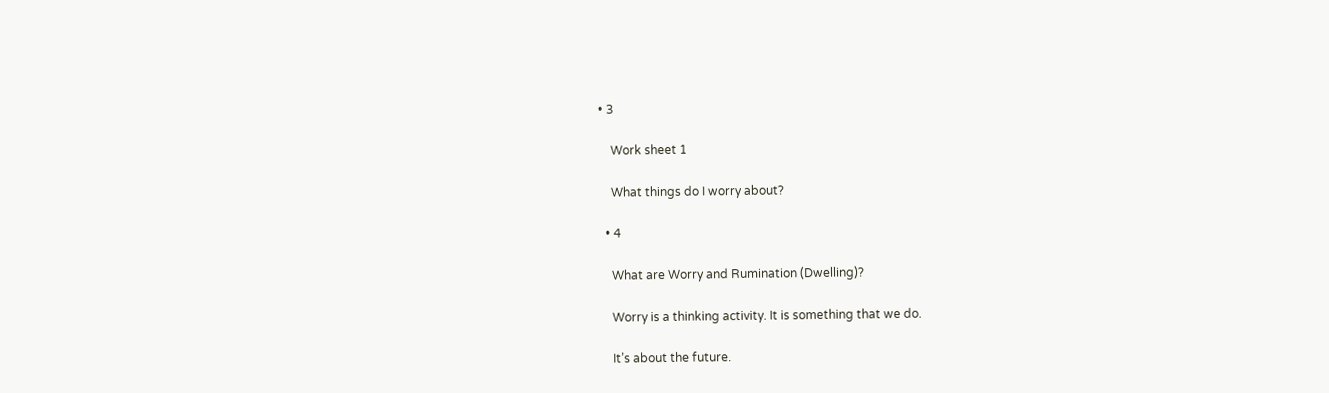• 3

    Work sheet 1

    What things do I worry about?

  • 4

    What are Worry and Rumination (Dwelling)?

    Worry is a thinking activity. It is something that we do.

    It’s about the future.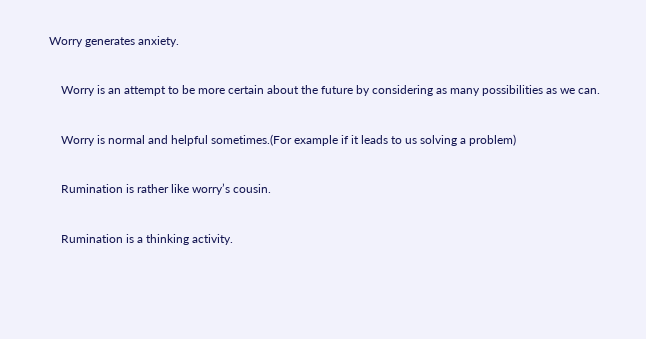Worry generates anxiety.

    Worry is an attempt to be more certain about the future by considering as many possibilities as we can.

    Worry is normal and helpful sometimes.(For example if it leads to us solving a problem)

    Rumination is rather like worry’s cousin.

    Rumination is a thinking activity.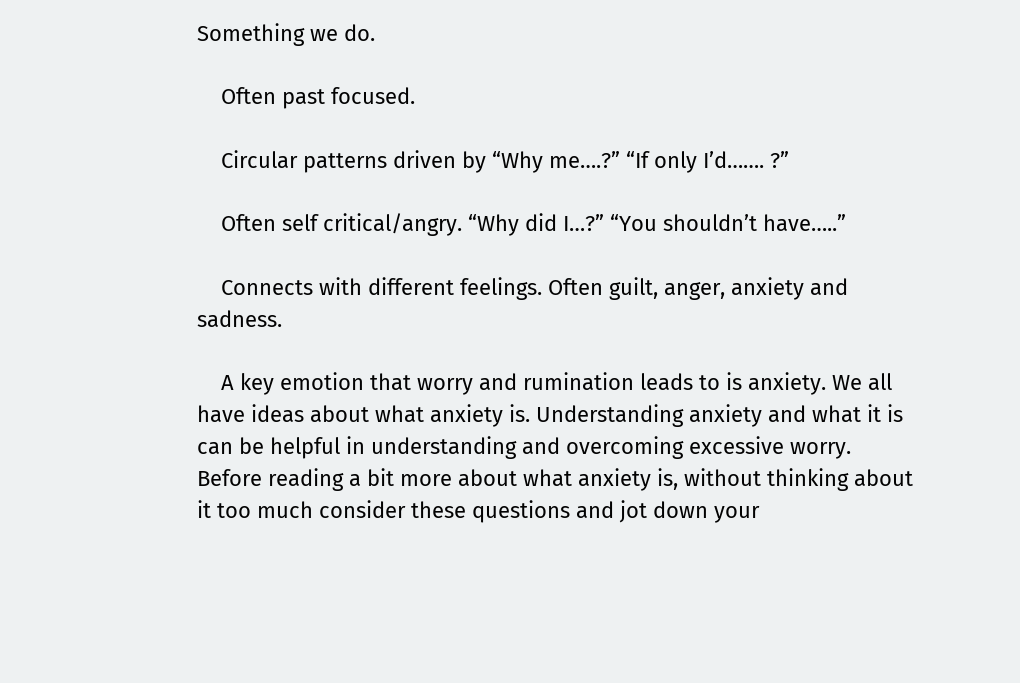Something we do.

    Often past focused.

    Circular patterns driven by “Why me….?” “If only I’d……. ?”

    Often self critical/angry. “Why did I…?” “You shouldn’t have…..”

    Connects with different feelings. Often guilt, anger, anxiety and sadness.

    A key emotion that worry and rumination leads to is anxiety. We all have ideas about what anxiety is. Understanding anxiety and what it is can be helpful in understanding and overcoming excessive worry. Before reading a bit more about what anxiety is, without thinking about it too much consider these questions and jot down your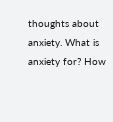thoughts about anxiety. What is anxiety for? How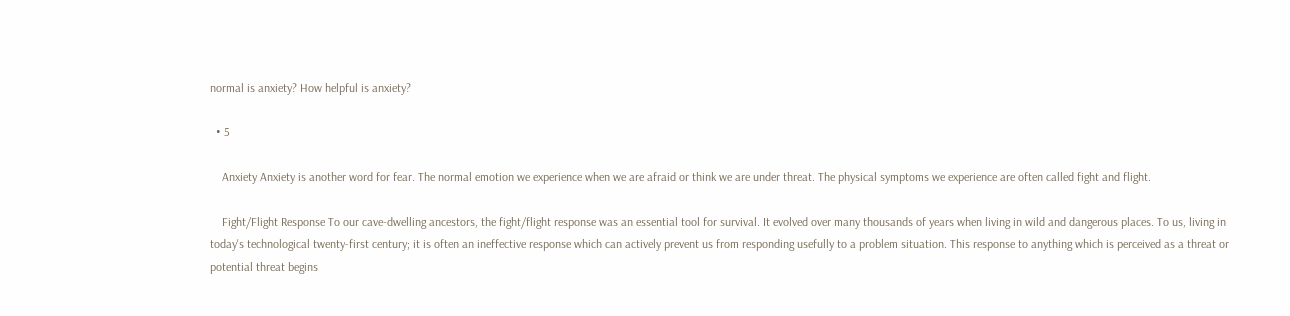normal is anxiety? How helpful is anxiety?

  • 5

    Anxiety Anxiety is another word for fear. The normal emotion we experience when we are afraid or think we are under threat. The physical symptoms we experience are often called fight and flight.

    Fight/Flight Response To our cave-dwelling ancestors, the fight/flight response was an essential tool for survival. It evolved over many thousands of years when living in wild and dangerous places. To us, living in today's technological twenty-first century; it is often an ineffective response which can actively prevent us from responding usefully to a problem situation. This response to anything which is perceived as a threat or potential threat begins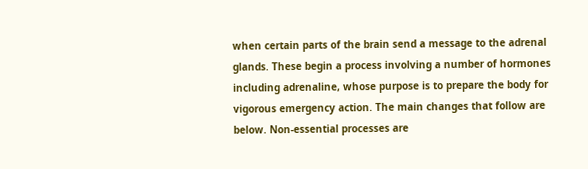when certain parts of the brain send a message to the adrenal glands. These begin a process involving a number of hormones including adrenaline, whose purpose is to prepare the body for vigorous emergency action. The main changes that follow are below. Non-essential processes are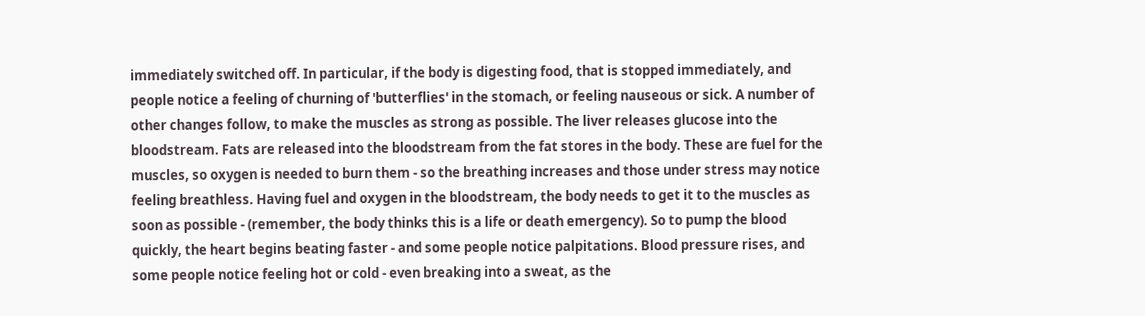immediately switched off. In particular, if the body is digesting food, that is stopped immediately, and people notice a feeling of churning of 'butterflies' in the stomach, or feeling nauseous or sick. A number of other changes follow, to make the muscles as strong as possible. The liver releases glucose into the bloodstream. Fats are released into the bloodstream from the fat stores in the body. These are fuel for the muscles, so oxygen is needed to burn them - so the breathing increases and those under stress may notice feeling breathless. Having fuel and oxygen in the bloodstream, the body needs to get it to the muscles as soon as possible - (remember, the body thinks this is a life or death emergency). So to pump the blood quickly, the heart begins beating faster - and some people notice palpitations. Blood pressure rises, and some people notice feeling hot or cold - even breaking into a sweat, as the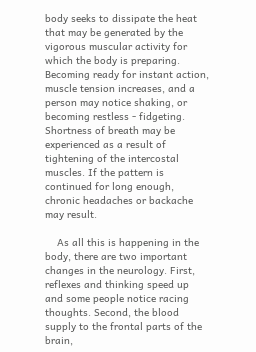body seeks to dissipate the heat that may be generated by the vigorous muscular activity for which the body is preparing. Becoming ready for instant action, muscle tension increases, and a person may notice shaking, or becoming restless - fidgeting. Shortness of breath may be experienced as a result of tightening of the intercostal muscles. If the pattern is continued for long enough, chronic headaches or backache may result.

    As all this is happening in the body, there are two important changes in the neurology. First, reflexes and thinking speed up and some people notice racing thoughts. Second, the blood supply to the frontal parts of the brain,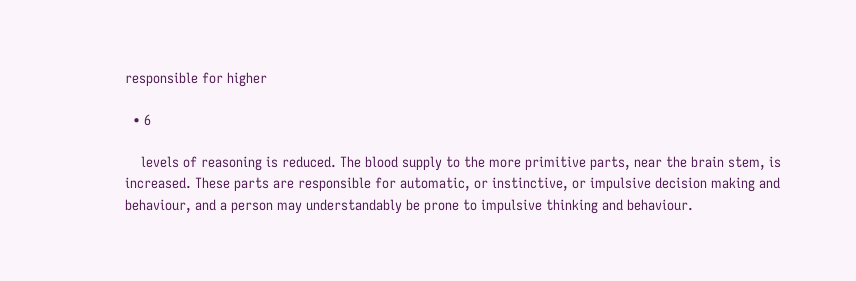responsible for higher

  • 6

    levels of reasoning is reduced. The blood supply to the more primitive parts, near the brain stem, is increased. These parts are responsible for automatic, or instinctive, or impulsive decision making and behaviour, and a person may understandably be prone to impulsive thinking and behaviour.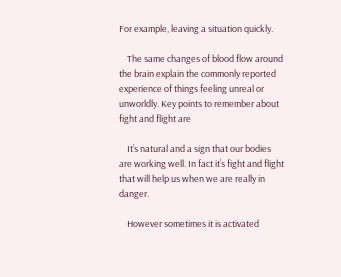For example, leaving a situation quickly.

    The same changes of blood flow around the brain explain the commonly reported experience of things feeling unreal or unworldly. Key points to remember about fight and flight are

    It’s natural and a sign that our bodies are working well. In fact it’s fight and flight that will help us when we are really in danger.

    However sometimes it is activated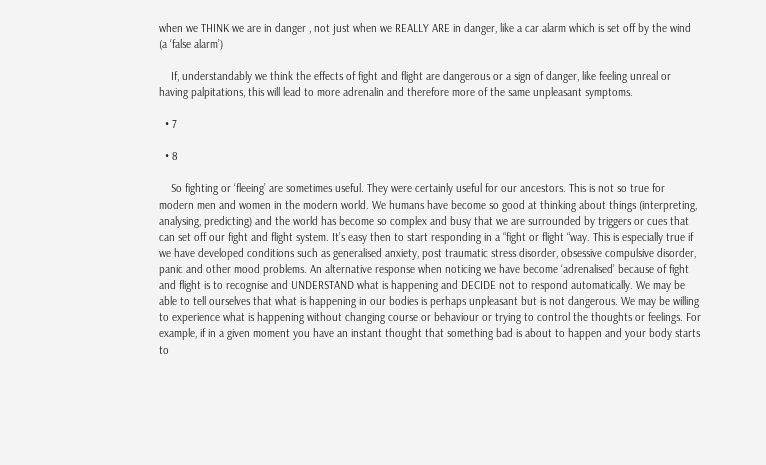when we THINK we are in danger , not just when we REALLY ARE in danger, like a car alarm which is set off by the wind (a ‘false alarm’)

    If, understandably we think the effects of fight and flight are dangerous or a sign of danger, like feeling unreal or having palpitations, this will lead to more adrenalin and therefore more of the same unpleasant symptoms.

  • 7

  • 8

    So fighting or ‘fleeing’ are sometimes useful. They were certainly useful for our ancestors. This is not so true for modern men and women in the modern world. We humans have become so good at thinking about things (interpreting, analysing, predicting) and the world has become so complex and busy that we are surrounded by triggers or cues that can set off our fight and flight system. It’s easy then to start responding in a “fight or flight “way. This is especially true if we have developed conditions such as generalised anxiety, post traumatic stress disorder, obsessive compulsive disorder, panic and other mood problems. An alternative response when noticing we have become ‘adrenalised’ because of fight and flight is to recognise and UNDERSTAND what is happening and DECIDE not to respond automatically. We may be able to tell ourselves that what is happening in our bodies is perhaps unpleasant but is not dangerous. We may be willing to experience what is happening without changing course or behaviour or trying to control the thoughts or feelings. For example, if in a given moment you have an instant thought that something bad is about to happen and your body starts to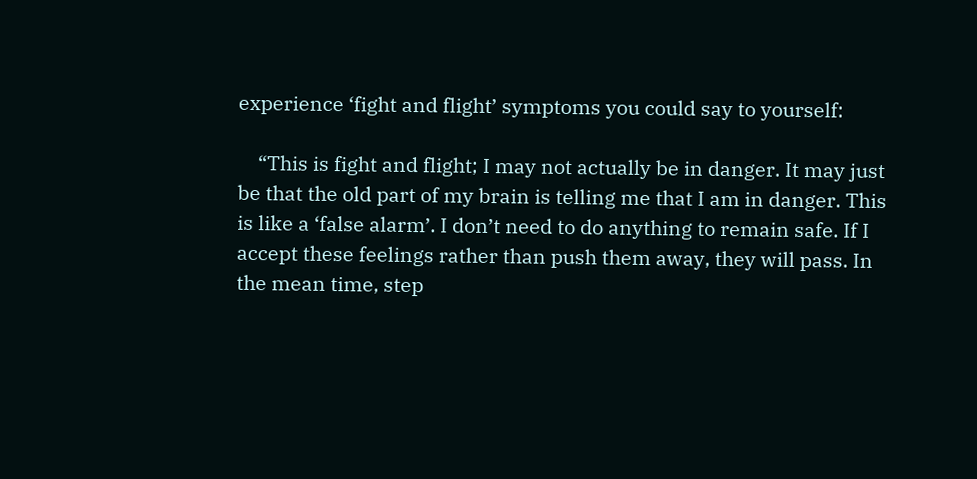experience ‘fight and flight’ symptoms you could say to yourself:

    “This is fight and flight; I may not actually be in danger. It may just be that the old part of my brain is telling me that I am in danger. This is like a ‘false alarm’. I don’t need to do anything to remain safe. If I accept these feelings rather than push them away, they will pass. In the mean time, step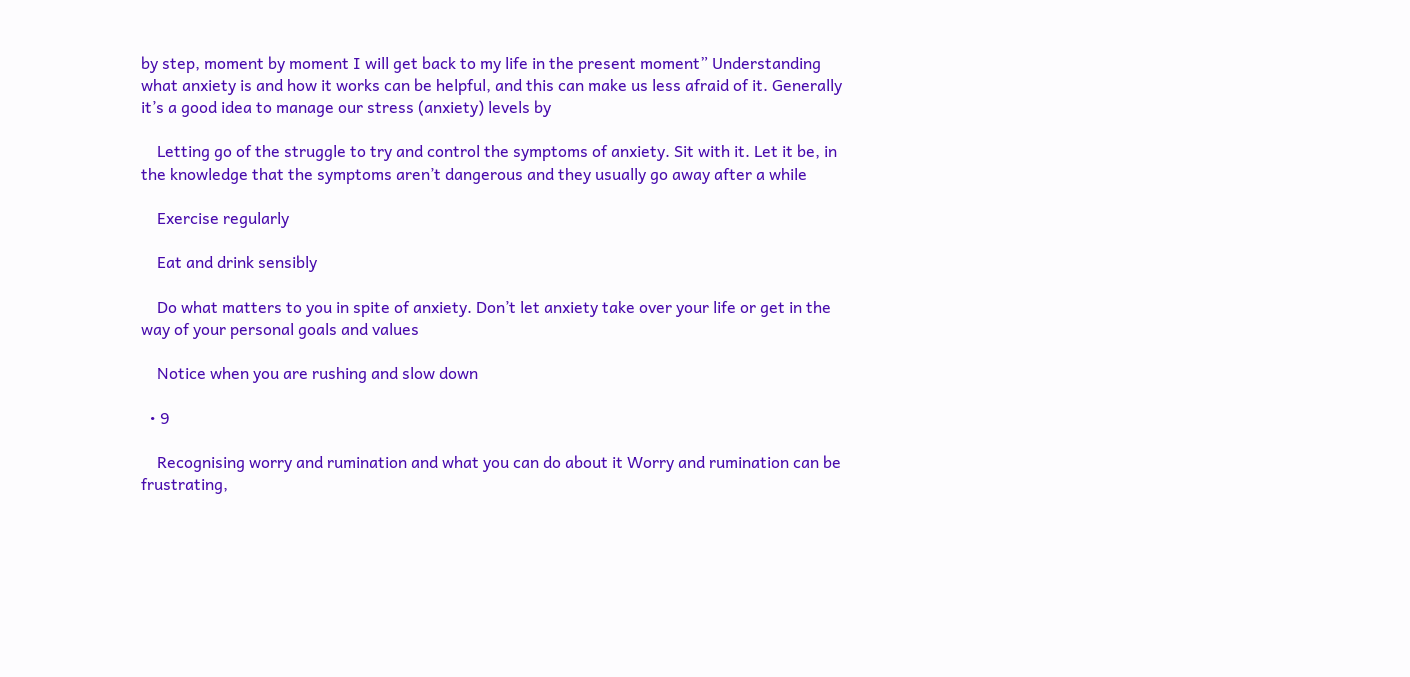by step, moment by moment I will get back to my life in the present moment” Understanding what anxiety is and how it works can be helpful, and this can make us less afraid of it. Generally it’s a good idea to manage our stress (anxiety) levels by

    Letting go of the struggle to try and control the symptoms of anxiety. Sit with it. Let it be, in the knowledge that the symptoms aren’t dangerous and they usually go away after a while

    Exercise regularly

    Eat and drink sensibly

    Do what matters to you in spite of anxiety. Don’t let anxiety take over your life or get in the way of your personal goals and values

    Notice when you are rushing and slow down

  • 9

    Recognising worry and rumination and what you can do about it Worry and rumination can be frustrating,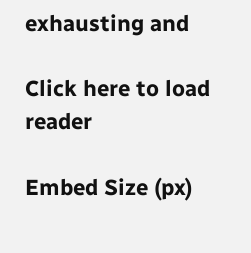exhausting and

Click here to load reader

Embed Size (px)